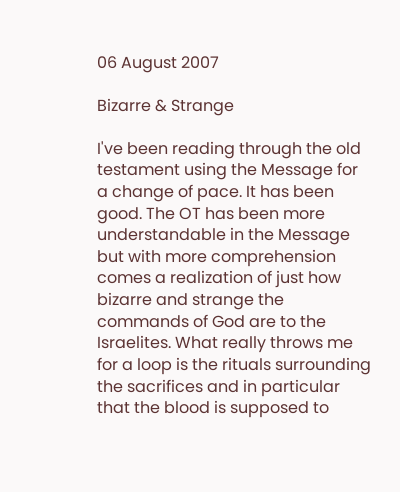06 August 2007

Bizarre & Strange

I've been reading through the old testament using the Message for a change of pace. It has been good. The OT has been more understandable in the Message but with more comprehension comes a realization of just how bizarre and strange the commands of God are to the Israelites. What really throws me for a loop is the rituals surrounding the sacrifices and in particular that the blood is supposed to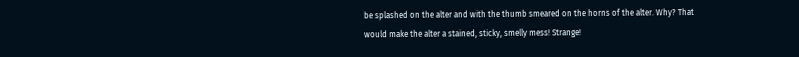be splashed on the alter and with the thumb smeared on the horns of the alter. Why? That would make the alter a stained, sticky, smelly mess! Strange!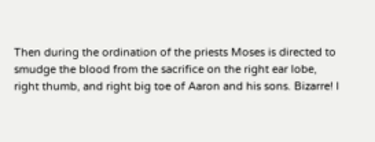Then during the ordination of the priests Moses is directed to smudge the blood from the sacrifice on the right ear lobe, right thumb, and right big toe of Aaron and his sons. Bizarre! I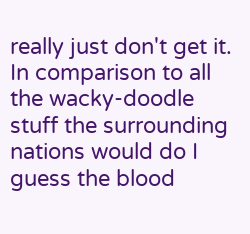really just don't get it. In comparison to all the wacky-doodle stuff the surrounding nations would do I guess the blood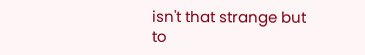isn't that strange but to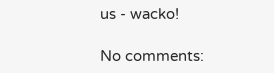us - wacko!

No comments: